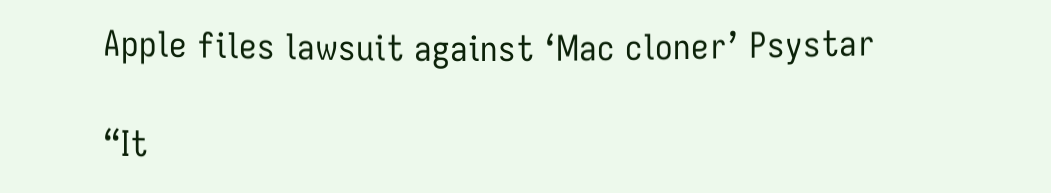Apple files lawsuit against ‘Mac cloner’ Psystar

“It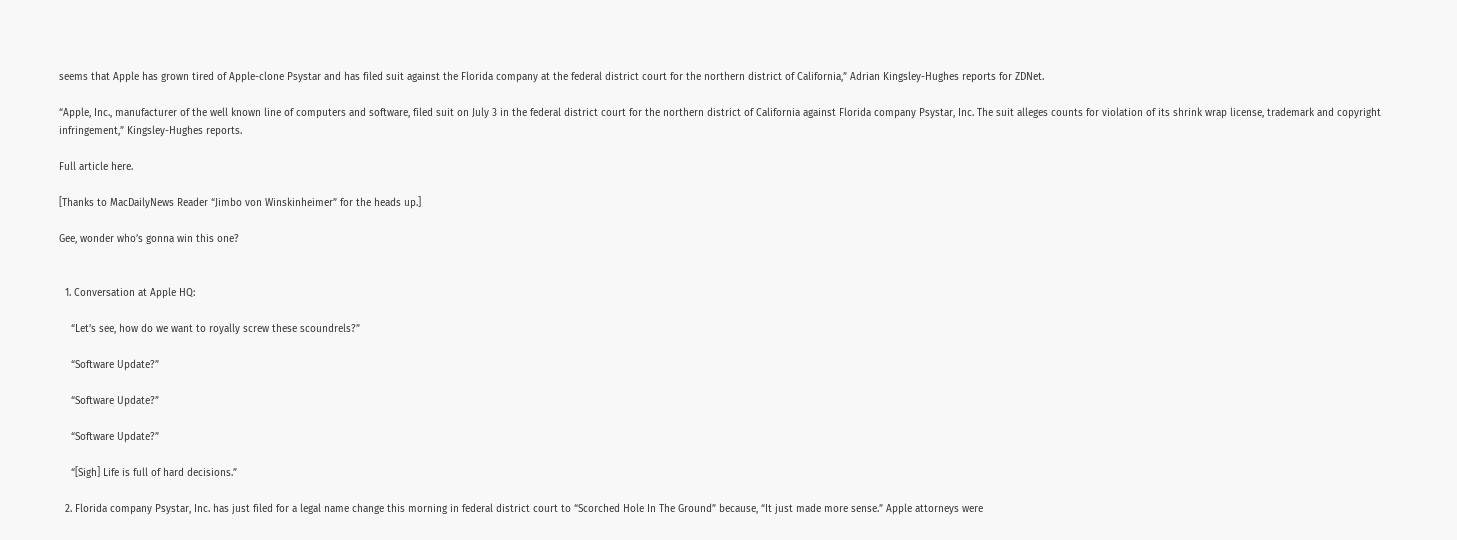seems that Apple has grown tired of Apple-clone Psystar and has filed suit against the Florida company at the federal district court for the northern district of California,” Adrian Kingsley-Hughes reports for ZDNet.

“Apple, Inc., manufacturer of the well known line of computers and software, filed suit on July 3 in the federal district court for the northern district of California against Florida company Psystar, Inc. The suit alleges counts for violation of its shrink wrap license, trademark and copyright infringement,” Kingsley-Hughes reports.

Full article here.

[Thanks to MacDailyNews Reader “Jimbo von Winskinheimer” for the heads up.]

Gee, wonder who’s gonna win this one?


  1. Conversation at Apple HQ:

    “Let’s see, how do we want to royally screw these scoundrels?”

    “Software Update?”

    “Software Update?”

    “Software Update?”

    “[Sigh] Life is full of hard decisions.”

  2. Florida company Psystar, Inc. has just filed for a legal name change this morning in federal district court to “Scorched Hole In The Ground” because, “It just made more sense.” Apple attorneys were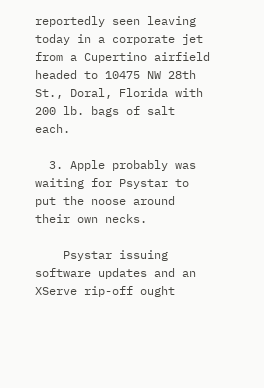reportedly seen leaving today in a corporate jet from a Cupertino airfield headed to 10475 NW 28th St., Doral, Florida with 200 lb. bags of salt each.

  3. Apple probably was waiting for Psystar to put the noose around their own necks.

    Psystar issuing software updates and an XServe rip-off ought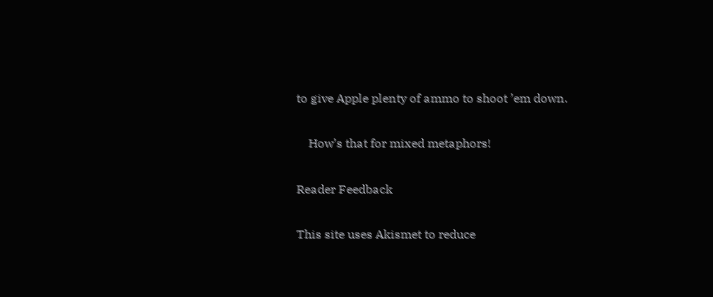to give Apple plenty of ammo to shoot ’em down.

    How’s that for mixed metaphors!

Reader Feedback

This site uses Akismet to reduce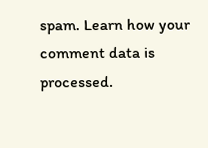spam. Learn how your comment data is processed.